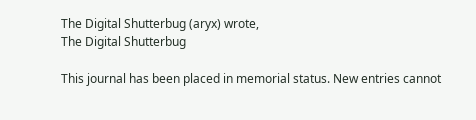The Digital Shutterbug (aryx) wrote,
The Digital Shutterbug

This journal has been placed in memorial status. New entries cannot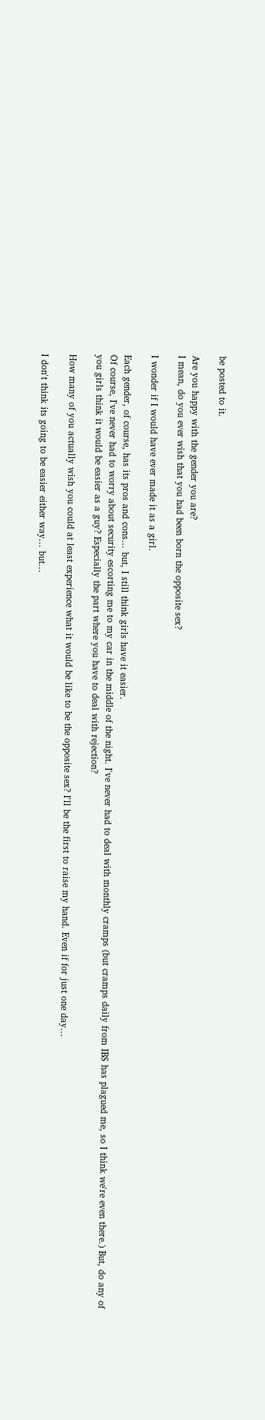be posted to it.

Are you happy with the gender you are?
I mean, do you ever wish that you had been born the opposite sex?

I wonder if I would have ever made it as a girl.

Each gender, of course, has its pros and cons... but, I still think girls have it easier.
Of course, I've never had to worry about security escorting me to my car in the middle of the night. I've never had to deal with monthly cramps (but cramps daily from IBS has plagued me, so I think we're even there.) But, do any of you girls think it would be easier as a guy? Especially the part where you have to deal with rejection?

How many of you actually wish you could at least experience what it would be like to be the opposite sex? I'll be the first to raise my hand. Even if for just one day...

I don't think its going to be easier either way... but...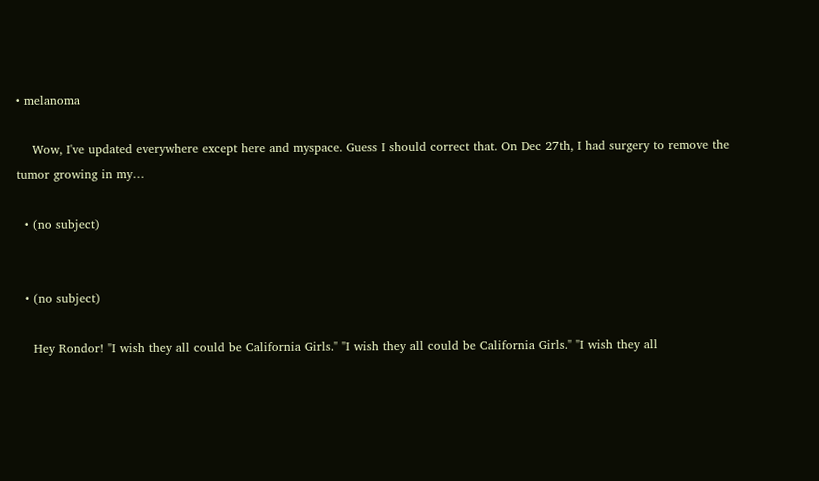• melanoma

    Wow, I've updated everywhere except here and myspace. Guess I should correct that. On Dec 27th, I had surgery to remove the tumor growing in my…

  • (no subject)


  • (no subject)

    Hey Rondor! "I wish they all could be California Girls." "I wish they all could be California Girls." "I wish they all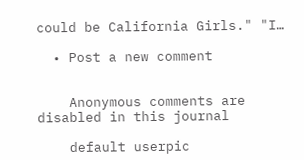could be California Girls." "I…

  • Post a new comment


    Anonymous comments are disabled in this journal

    default userpic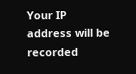Your IP address will be recorded